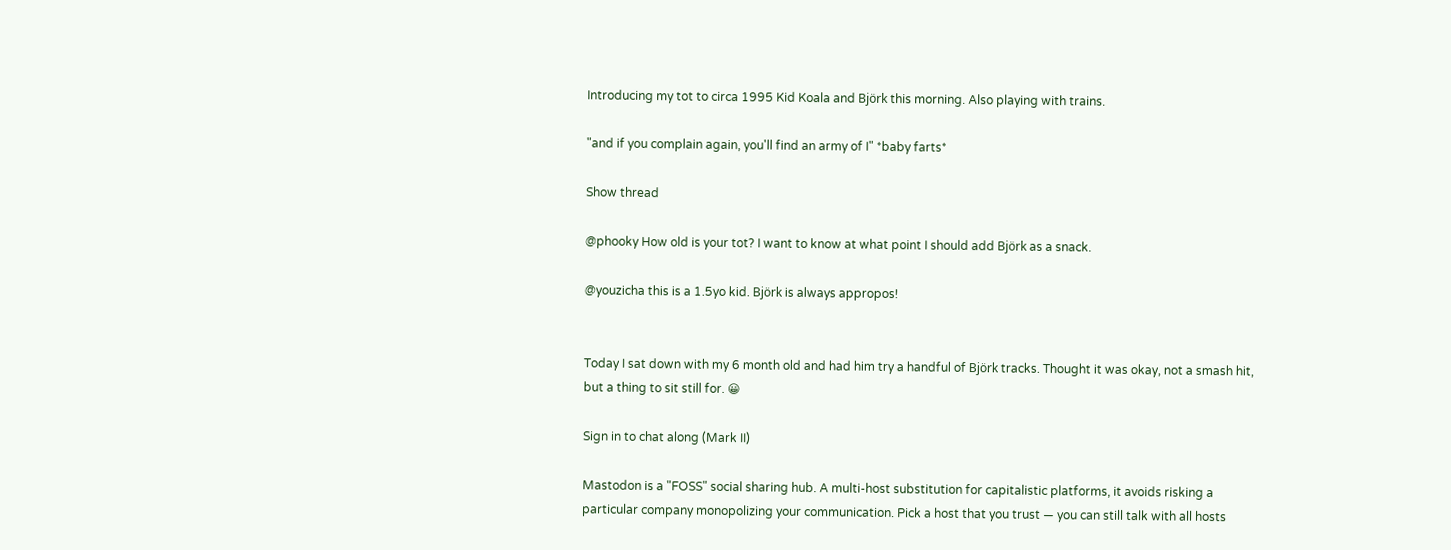Introducing my tot to circa 1995 Kid Koala and Björk this morning. Also playing with trains.

"and if you complain again, you'll find an army of I" *baby farts*

Show thread

@phooky How old is your tot? I want to know at what point I should add Björk as a snack.

@youzicha this is a 1.5yo kid. Björk is always appropos!


Today I sat down with my 6 month old and had him try a handful of Björk tracks. Thought it was okay, not a smash hit, but a thing to sit still for. 😀

Sign in to chat along (Mark II)

Mastodon is a "FOSS" social sharing hub. A multi-host substitution for capitalistic platforms, it avoids risking a particular company monopolizing your communication. Pick a host that you trust — you can still talk with all hosts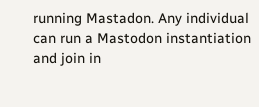running Mastadon. Any individual can run a Mastodon instantiation and join in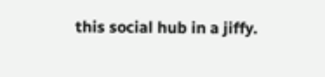this social hub in a jiffy.